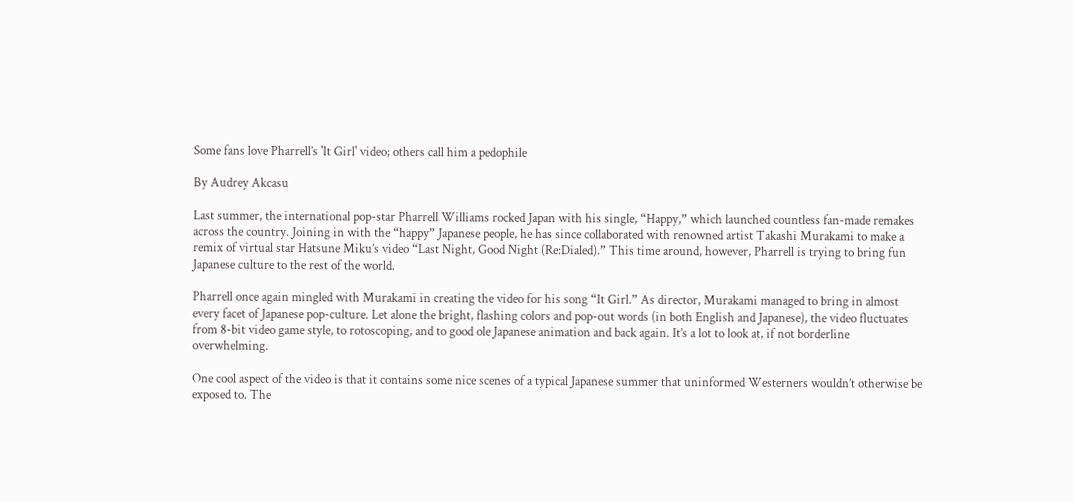Some fans love Pharrell’s 'It Girl' video; others call him a pedophile

By Audrey Akcasu

Last summer, the international pop-star Pharrell Williams rocked Japan with his single, “Happy,” which launched countless fan-made remakes across the country. Joining in with the “happy” Japanese people, he has since collaborated with renowned artist Takashi Murakami to make a remix of virtual star Hatsune Miku’s video “Last Night, Good Night (Re:Dialed).” This time around, however, Pharrell is trying to bring fun Japanese culture to the rest of the world.

Pharrell once again mingled with Murakami in creating the video for his song “It Girl.” As director, Murakami managed to bring in almost every facet of Japanese pop-culture. Let alone the bright, flashing colors and pop-out words (in both English and Japanese), the video fluctuates from 8-bit video game style, to rotoscoping, and to good ole Japanese animation and back again. It’s a lot to look at, if not borderline overwhelming.

One cool aspect of the video is that it contains some nice scenes of a typical Japanese summer that uninformed Westerners wouldn’t otherwise be exposed to. The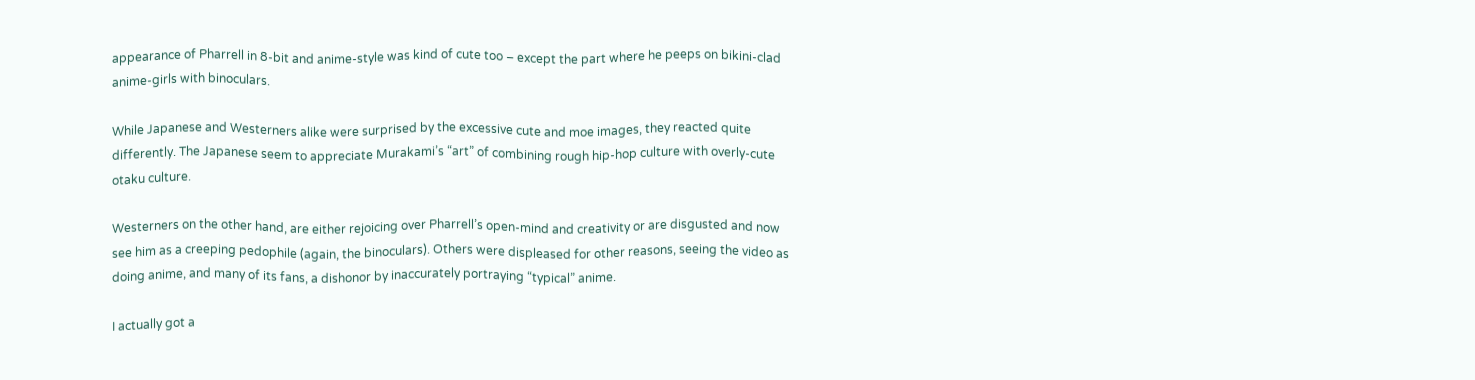appearance of Pharrell in 8-bit and anime-style was kind of cute too – except the part where he peeps on bikini-clad anime-girls with binoculars.

While Japanese and Westerners alike were surprised by the excessive cute and moe images, they reacted quite differently. The Japanese seem to appreciate Murakami’s “art” of combining rough hip-hop culture with overly-cute otaku culture.

Westerners on the other hand, are either rejoicing over Pharrell’s open-mind and creativity or are disgusted and now see him as a creeping pedophile (again, the binoculars). Others were displeased for other reasons, seeing the video as doing anime, and many of its fans, a dishonor by inaccurately portraying “typical” anime.

I actually got a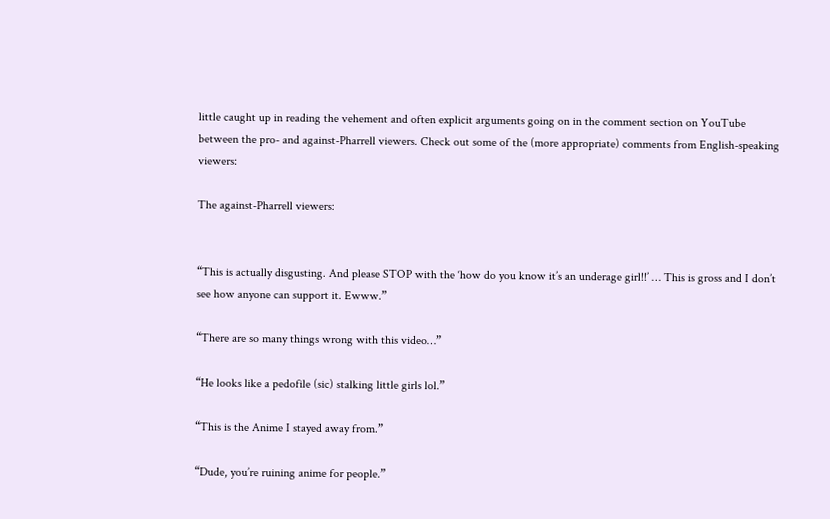little caught up in reading the vehement and often explicit arguments going on in the comment section on YouTube between the pro- and against-Pharrell viewers. Check out some of the (more appropriate) comments from English-speaking viewers:

The against-Pharrell viewers:


“This is actually disgusting. And please STOP with the ‘how do you know it’s an underage girl!!’ … This is gross and I don’t see how anyone can support it. Ewww.”

“There are so many things wrong with this video…”

“He looks like a pedofile (sic) stalking little girls lol.”

“This is the Anime I stayed away from.”

“Dude, you’re ruining anime for people.”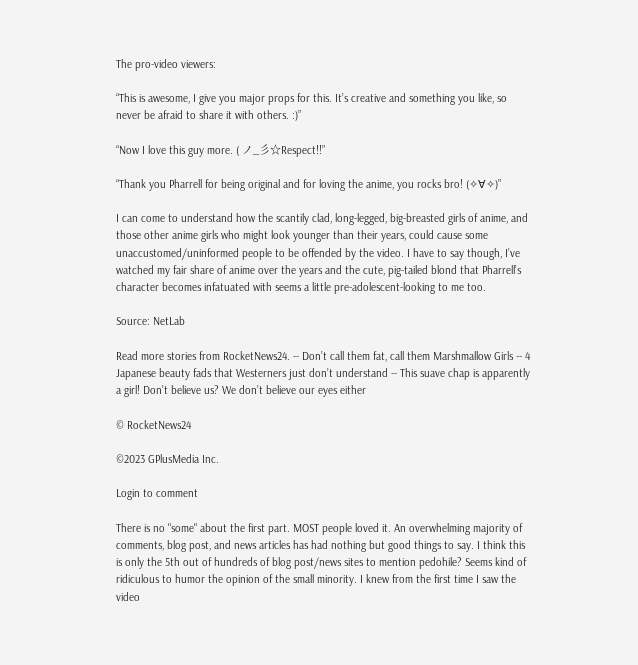The pro-video viewers:

“This is awesome, I give you major props for this. It’s creative and something you like, so never be afraid to share it with others. :)”

“Now I love this guy more. ( ノ_彡☆Respect!!”

“Thank you Pharrell for being original and for loving the anime, you rocks bro! (✧∀✧)”

I can come to understand how the scantily clad, long-legged, big-breasted girls of anime, and those other anime girls who might look younger than their years, could cause some unaccustomed/uninformed people to be offended by the video. I have to say though, I’ve watched my fair share of anime over the years and the cute, pig-tailed blond that Pharrell’s character becomes infatuated with seems a little pre-adolescent-looking to me too.

Source: NetLab

Read more stories from RocketNews24. -- Don’t call them fat, call them Marshmallow Girls -- 4 Japanese beauty fads that Westerners just don’t understand -- This suave chap is apparently a girl! Don’t believe us? We don’t believe our eyes either

© RocketNews24

©2023 GPlusMedia Inc.

Login to comment

There is no "some" about the first part. MOST people loved it. An overwhelming majority of comments, blog post, and news articles has had nothing but good things to say. I think this is only the 5th out of hundreds of blog post/news sites to mention pedohile? Seems kind of ridiculous to humor the opinion of the small minority. I knew from the first time I saw the video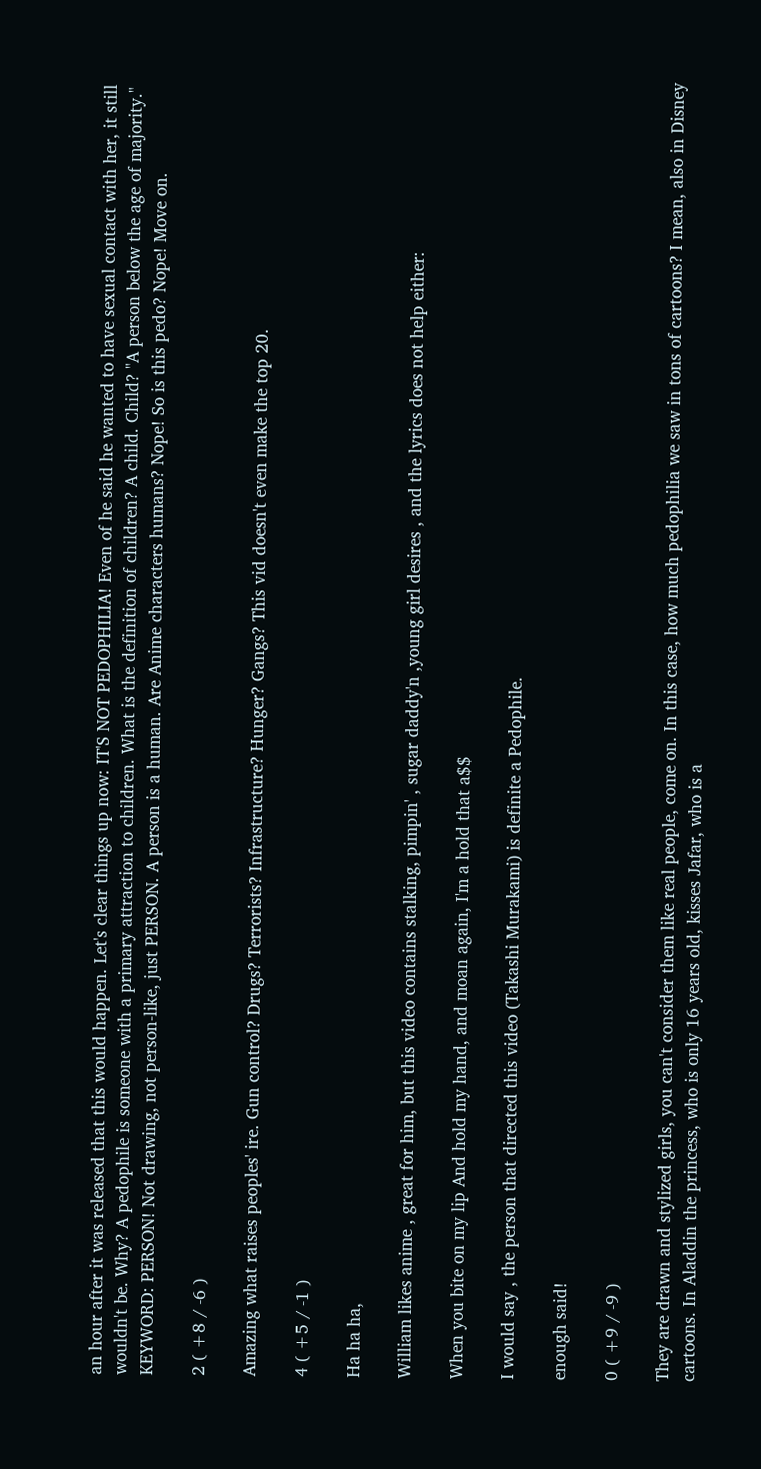an hour after it was released that this would happen. Let's clear things up now: IT'S NOT PEDOPHILIA! Even of he said he wanted to have sexual contact with her, it still wouldn't be. Why? A pedophile is someone with a primary attraction to children. What is the definition of children? A child. Child? "A person below the age of majority." KEYWORD: PERSON! Not drawing, not person-like, just PERSON. A person is a human. Are Anime characters humans? Nope! So is this pedo? Nope! Move on.

2 ( +8 / -6 )

Amazing what raises peoples' ire. Gun control? Drugs? Terrorists? Infrastructure? Hunger? Gangs? This vid doesn't even make the top 20.

4 ( +5 / -1 )

Ha ha ha,

William likes anime , great for him, but this video contains stalking, pimpin' , sugar daddy'n ,young girl desires , and the lyrics does not help either:

When you bite on my lip And hold my hand, and moan again, I'm a hold that a$$

I would say , the person that directed this video (Takashi Murakami) is definite a Pedophile.

enough said!

0 ( +9 / -9 )

They are drawn and stylized girls, you can't consider them like real people, come on. In this case, how much pedophilia we saw in tons of cartoons? I mean, also in Disney cartoons. In Aladdin the princess, who is only 16 years old, kisses Jafar, who is a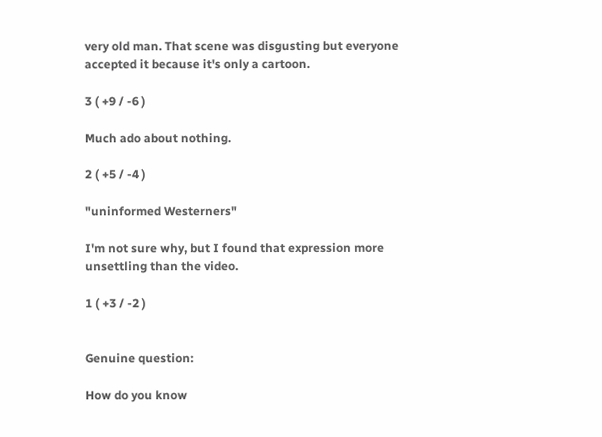very old man. That scene was disgusting but everyone accepted it because it's only a cartoon.

3 ( +9 / -6 )

Much ado about nothing.

2 ( +5 / -4 )

"uninformed Westerners"

I'm not sure why, but I found that expression more unsettling than the video.

1 ( +3 / -2 )


Genuine question:

How do you know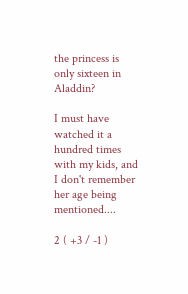the princess is only sixteen in Aladdin?

I must have watched it a hundred times with my kids, and I don't remember her age being mentioned....

2 ( +3 / -1 )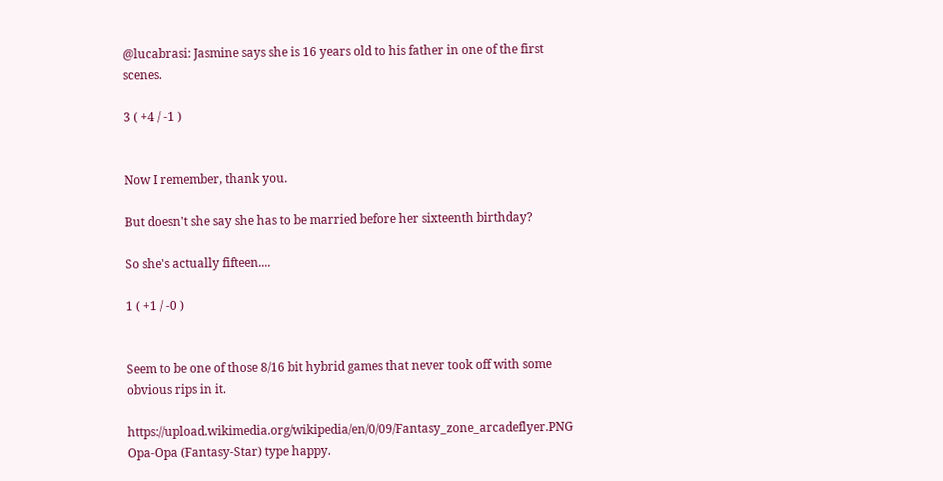@lucabrasi: Jasmine says she is 16 years old to his father in one of the first scenes.

3 ( +4 / -1 )


Now I remember, thank you.

But doesn't she say she has to be married before her sixteenth birthday?

So she's actually fifteen....

1 ( +1 / -0 )


Seem to be one of those 8/16 bit hybrid games that never took off with some obvious rips in it.

https://upload.wikimedia.org/wikipedia/en/0/09/Fantasy_zone_arcadeflyer.PNG Opa-Opa (Fantasy-Star) type happy.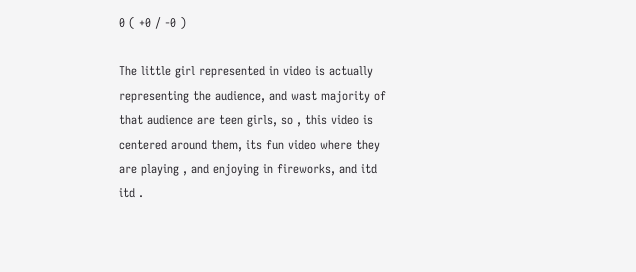0 ( +0 / -0 )

The little girl represented in video is actually representing the audience, and wast majority of that audience are teen girls, so , this video is centered around them, its fun video where they are playing , and enjoying in fireworks, and itd itd .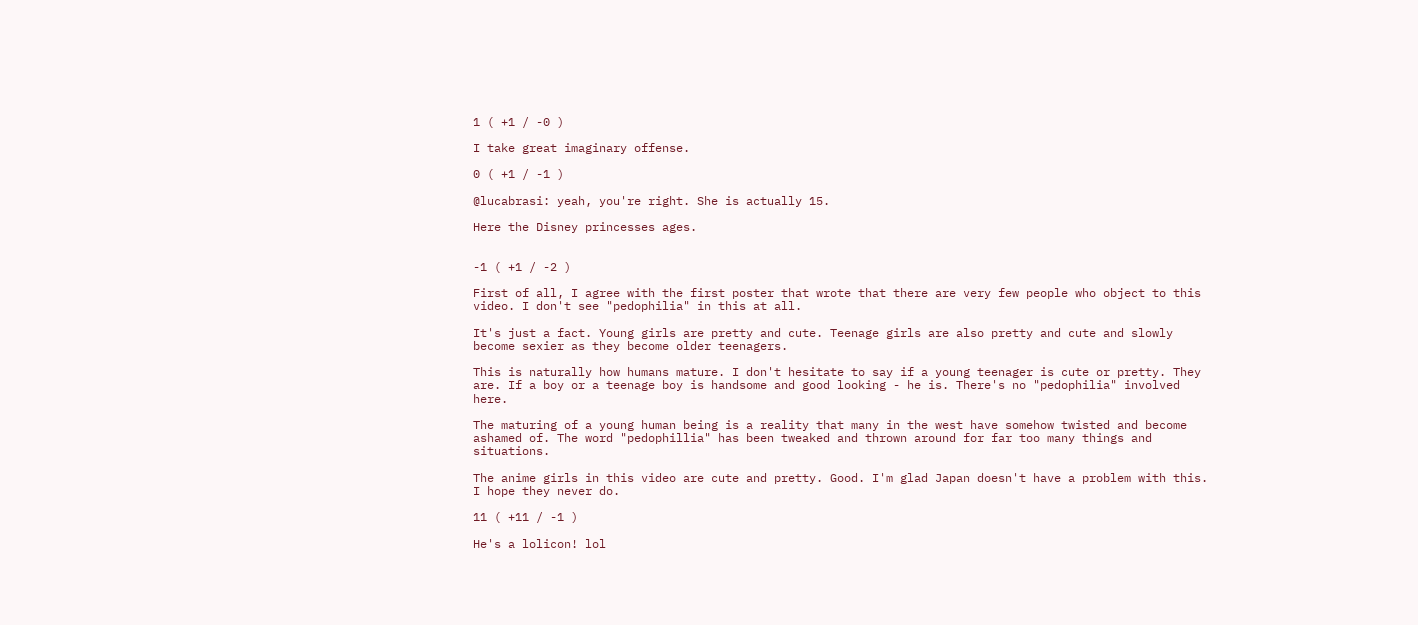1 ( +1 / -0 )

I take great imaginary offense.

0 ( +1 / -1 )

@lucabrasi: yeah, you're right. She is actually 15.

Here the Disney princesses ages.


-1 ( +1 / -2 )

First of all, I agree with the first poster that wrote that there are very few people who object to this video. I don't see "pedophilia" in this at all.

It's just a fact. Young girls are pretty and cute. Teenage girls are also pretty and cute and slowly become sexier as they become older teenagers.

This is naturally how humans mature. I don't hesitate to say if a young teenager is cute or pretty. They are. If a boy or a teenage boy is handsome and good looking - he is. There's no "pedophilia" involved here.

The maturing of a young human being is a reality that many in the west have somehow twisted and become ashamed of. The word "pedophillia" has been tweaked and thrown around for far too many things and situations.

The anime girls in this video are cute and pretty. Good. I'm glad Japan doesn't have a problem with this. I hope they never do.

11 ( +11 / -1 )

He's a lolicon! lol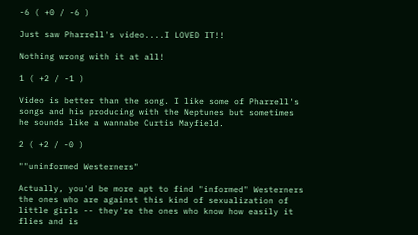-6 ( +0 / -6 )

Just saw Pharrell's video....I LOVED IT!!

Nothing wrong with it at all!

1 ( +2 / -1 )

Video is better than the song. I like some of Pharrell's songs and his producing with the Neptunes but sometimes he sounds like a wannabe Curtis Mayfield.

2 ( +2 / -0 )

""uninformed Westerners"

Actually, you'd be more apt to find "informed" Westerners the ones who are against this kind of sexualization of little girls -- they're the ones who know how easily it flies and is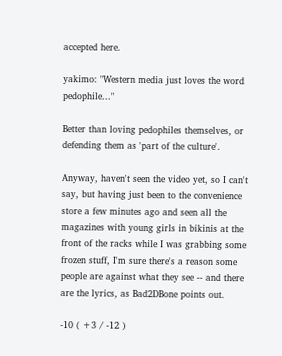accepted here.

yakimo: "Western media just loves the word pedophile..."

Better than loving pedophiles themselves, or defending them as 'part of the culture'.

Anyway, haven't seen the video yet, so I can't say, but having just been to the convenience store a few minutes ago and seen all the magazines with young girls in bikinis at the front of the racks while I was grabbing some frozen stuff, I'm sure there's a reason some people are against what they see -- and there are the lyrics, as Bad2DBone points out.

-10 ( +3 / -12 )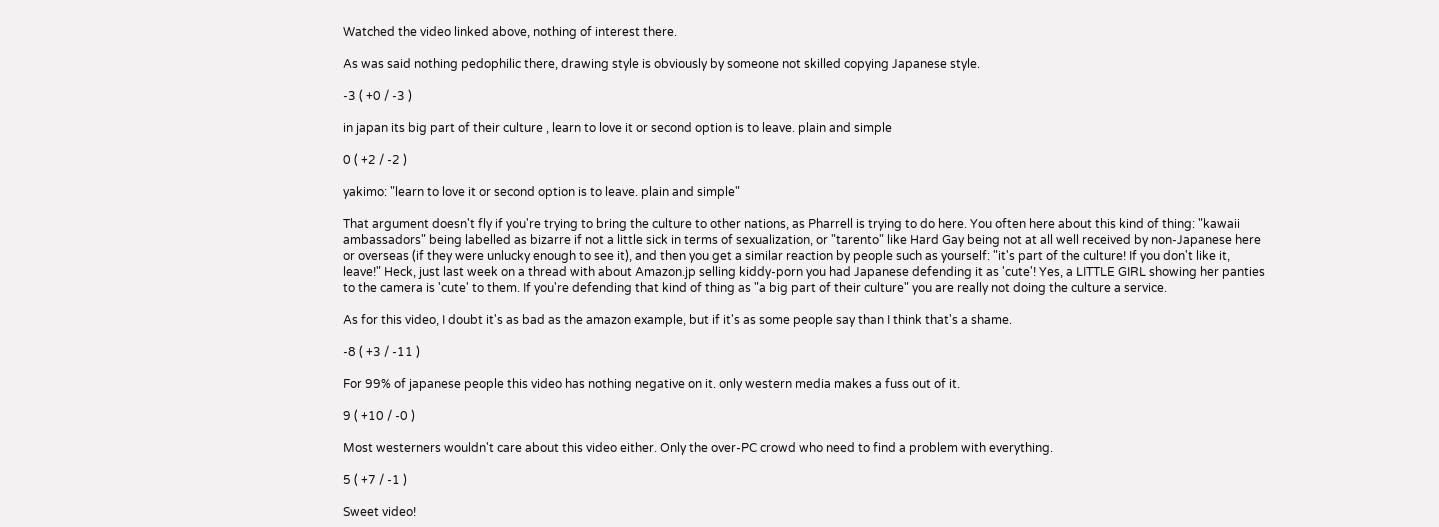Watched the video linked above, nothing of interest there.

As was said nothing pedophilic there, drawing style is obviously by someone not skilled copying Japanese style.

-3 ( +0 / -3 )

in japan its big part of their culture , learn to love it or second option is to leave. plain and simple

0 ( +2 / -2 )

yakimo: "learn to love it or second option is to leave. plain and simple"

That argument doesn't fly if you're trying to bring the culture to other nations, as Pharrell is trying to do here. You often here about this kind of thing: "kawaii ambassadors" being labelled as bizarre if not a little sick in terms of sexualization, or "tarento" like Hard Gay being not at all well received by non-Japanese here or overseas (if they were unlucky enough to see it), and then you get a similar reaction by people such as yourself: "it's part of the culture! If you don't like it, leave!" Heck, just last week on a thread with about Amazon.jp selling kiddy-porn you had Japanese defending it as 'cute'! Yes, a LITTLE GIRL showing her panties to the camera is 'cute' to them. If you're defending that kind of thing as "a big part of their culture" you are really not doing the culture a service.

As for this video, I doubt it's as bad as the amazon example, but if it's as some people say than I think that's a shame.

-8 ( +3 / -11 )

For 99% of japanese people this video has nothing negative on it. only western media makes a fuss out of it.

9 ( +10 / -0 )

Most westerners wouldn't care about this video either. Only the over-PC crowd who need to find a problem with everything.

5 ( +7 / -1 )

Sweet video!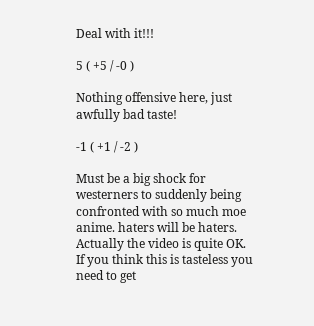Deal with it!!!

5 ( +5 / -0 )

Nothing offensive here, just awfully bad taste!

-1 ( +1 / -2 )

Must be a big shock for westerners to suddenly being confronted with so much moe anime. haters will be haters. Actually the video is quite OK. If you think this is tasteless you need to get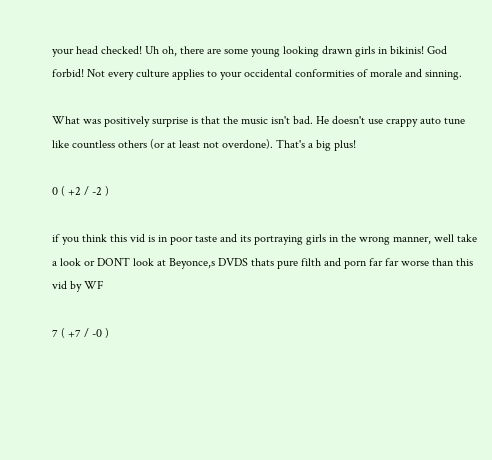your head checked! Uh oh, there are some young looking drawn girls in bikinis! God forbid! Not every culture applies to your occidental conformities of morale and sinning.

What was positively surprise is that the music isn't bad. He doesn't use crappy auto tune like countless others (or at least not overdone). That's a big plus!

0 ( +2 / -2 )

if you think this vid is in poor taste and its portraying girls in the wrong manner, well take a look or DONT look at Beyonce,s DVDS thats pure filth and porn far far worse than this vid by WF

7 ( +7 / -0 )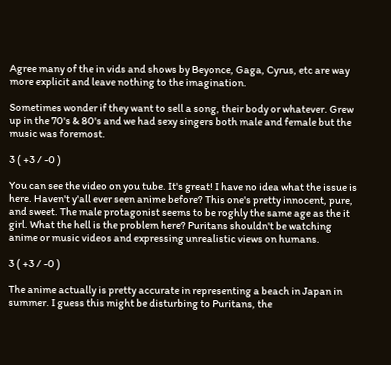Agree many of the in vids and shows by Beyonce, Gaga, Cyrus, etc are way more explicit and leave nothing to the imagination.

Sometimes wonder if they want to sell a song, their body or whatever. Grew up in the 70's & 80's and we had sexy singers both male and female but the music was foremost.

3 ( +3 / -0 )

You can see the video on you tube. It's great! I have no idea what the issue is here. Haven't y'all ever seen anime before? This one's pretty innocent, pure, and sweet. The male protagonist seems to be roghly the same age as the it girl. What the hell is the problem here? Puritans shouldn't be watching anime or music videos and expressing unrealistic views on humans.

3 ( +3 / -0 )

The anime actually is pretty accurate in representing a beach in Japan in summer. I guess this might be disturbing to Puritans, the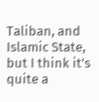Taliban, and Islamic State, but I think it's quite a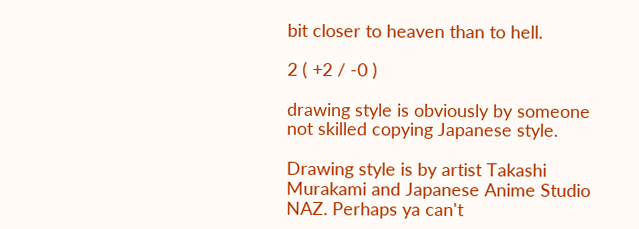bit closer to heaven than to hell.

2 ( +2 / -0 )

drawing style is obviously by someone not skilled copying Japanese style.

Drawing style is by artist Takashi Murakami and Japanese Anime Studio NAZ. Perhaps ya can't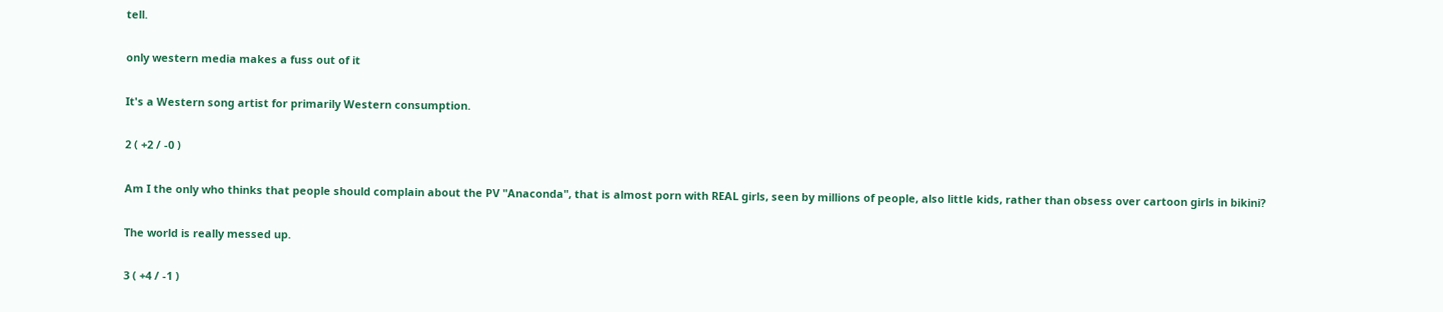tell.

only western media makes a fuss out of it

It's a Western song artist for primarily Western consumption.

2 ( +2 / -0 )

Am I the only who thinks that people should complain about the PV "Anaconda", that is almost porn with REAL girls, seen by millions of people, also little kids, rather than obsess over cartoon girls in bikini?

The world is really messed up.

3 ( +4 / -1 )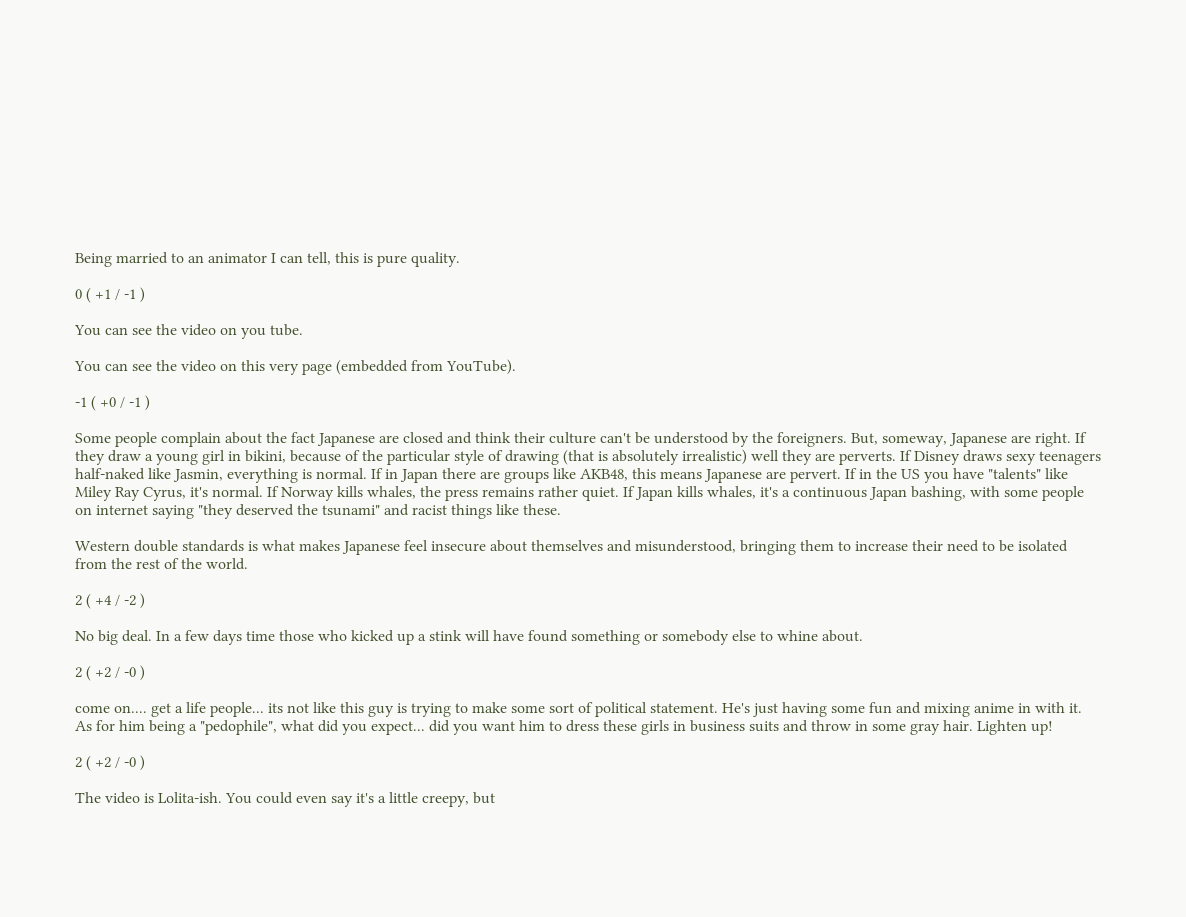Being married to an animator I can tell, this is pure quality.

0 ( +1 / -1 )

You can see the video on you tube.

You can see the video on this very page (embedded from YouTube).

-1 ( +0 / -1 )

Some people complain about the fact Japanese are closed and think their culture can't be understood by the foreigners. But, someway, Japanese are right. If they draw a young girl in bikini, because of the particular style of drawing (that is absolutely irrealistic) well they are perverts. If Disney draws sexy teenagers half-naked like Jasmin, everything is normal. If in Japan there are groups like AKB48, this means Japanese are pervert. If in the US you have "talents" like Miley Ray Cyrus, it's normal. If Norway kills whales, the press remains rather quiet. If Japan kills whales, it's a continuous Japan bashing, with some people on internet saying "they deserved the tsunami" and racist things like these.

Western double standards is what makes Japanese feel insecure about themselves and misunderstood, bringing them to increase their need to be isolated from the rest of the world.

2 ( +4 / -2 )

No big deal. In a few days time those who kicked up a stink will have found something or somebody else to whine about.

2 ( +2 / -0 )

come on.... get a life people... its not like this guy is trying to make some sort of political statement. He's just having some fun and mixing anime in with it. As for him being a "pedophile", what did you expect... did you want him to dress these girls in business suits and throw in some gray hair. Lighten up!

2 ( +2 / -0 )

The video is Lolita-ish. You could even say it's a little creepy, but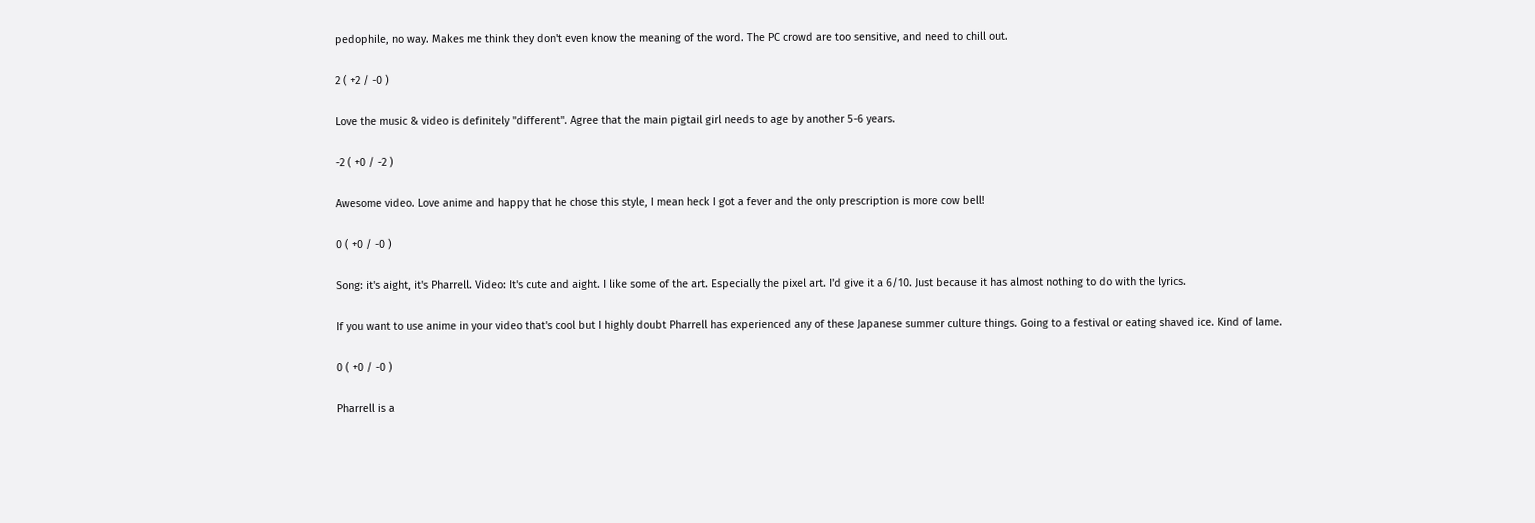pedophile, no way. Makes me think they don't even know the meaning of the word. The PC crowd are too sensitive, and need to chill out.

2 ( +2 / -0 )

Love the music & video is definitely "different". Agree that the main pigtail girl needs to age by another 5-6 years.

-2 ( +0 / -2 )

Awesome video. Love anime and happy that he chose this style, I mean heck I got a fever and the only prescription is more cow bell!

0 ( +0 / -0 )

Song: it's aight, it's Pharrell. Video: It's cute and aight. I like some of the art. Especially the pixel art. I'd give it a 6/10. Just because it has almost nothing to do with the lyrics.

If you want to use anime in your video that's cool but I highly doubt Pharrell has experienced any of these Japanese summer culture things. Going to a festival or eating shaved ice. Kind of lame.

0 ( +0 / -0 )

Pharrell is a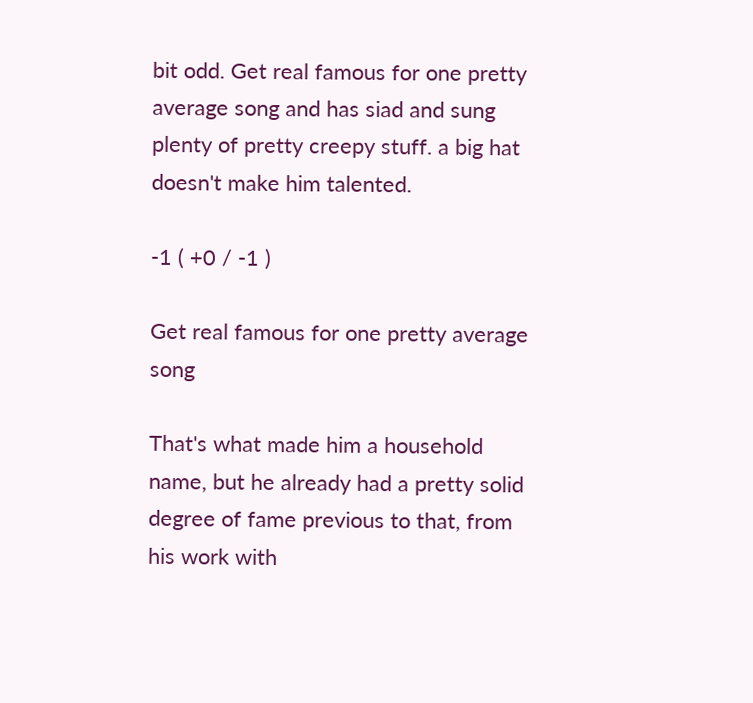bit odd. Get real famous for one pretty average song and has siad and sung plenty of pretty creepy stuff. a big hat doesn't make him talented.

-1 ( +0 / -1 )

Get real famous for one pretty average song

That's what made him a household name, but he already had a pretty solid degree of fame previous to that, from his work with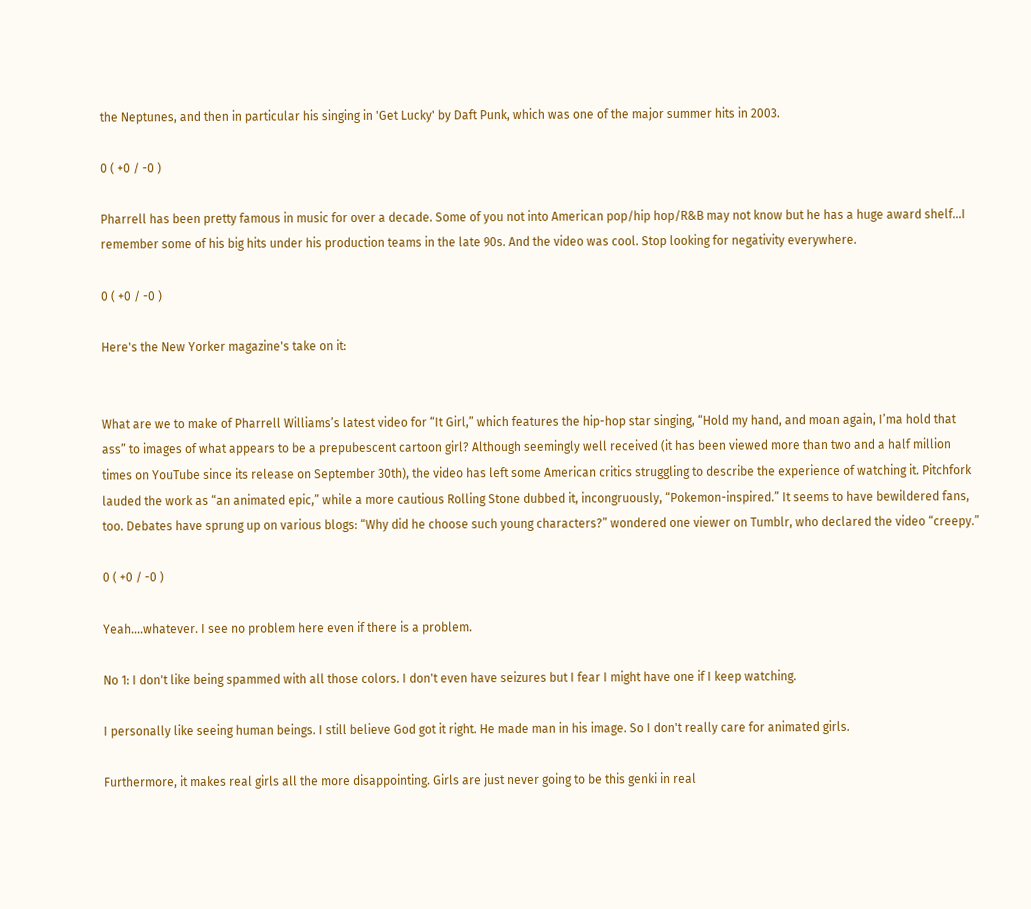the Neptunes, and then in particular his singing in 'Get Lucky' by Daft Punk, which was one of the major summer hits in 2003.

0 ( +0 / -0 )

Pharrell has been pretty famous in music for over a decade. Some of you not into American pop/hip hop/R&B may not know but he has a huge award shelf...I remember some of his big hits under his production teams in the late 90s. And the video was cool. Stop looking for negativity everywhere.

0 ( +0 / -0 )

Here's the New Yorker magazine's take on it:


What are we to make of Pharrell Williams’s latest video for “It Girl,” which features the hip-hop star singing, “Hold my hand, and moan again, I’ma hold that ass” to images of what appears to be a prepubescent cartoon girl? Although seemingly well received (it has been viewed more than two and a half million times on YouTube since its release on September 30th), the video has left some American critics struggling to describe the experience of watching it. Pitchfork lauded the work as “an animated epic,” while a more cautious Rolling Stone dubbed it, incongruously, “Pokemon-inspired.” It seems to have bewildered fans, too. Debates have sprung up on various blogs: “Why did he choose such young characters?” wondered one viewer on Tumblr, who declared the video “creepy.”

0 ( +0 / -0 )

Yeah....whatever. I see no problem here even if there is a problem.

No 1: I don't like being spammed with all those colors. I don't even have seizures but I fear I might have one if I keep watching.

I personally like seeing human beings. I still believe God got it right. He made man in his image. So I don't really care for animated girls.

Furthermore, it makes real girls all the more disappointing. Girls are just never going to be this genki in real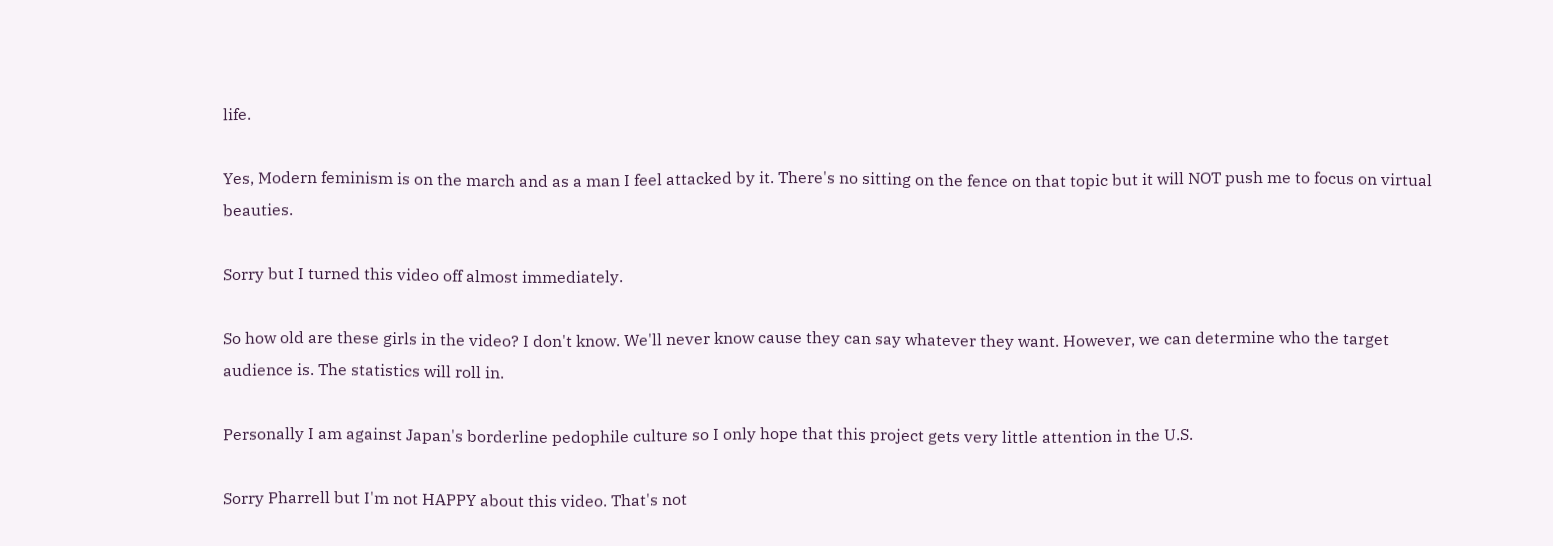life.

Yes, Modern feminism is on the march and as a man I feel attacked by it. There's no sitting on the fence on that topic but it will NOT push me to focus on virtual beauties.

Sorry but I turned this video off almost immediately.

So how old are these girls in the video? I don't know. We'll never know cause they can say whatever they want. However, we can determine who the target audience is. The statistics will roll in.

Personally I am against Japan's borderline pedophile culture so I only hope that this project gets very little attention in the U.S.

Sorry Pharrell but I'm not HAPPY about this video. That's not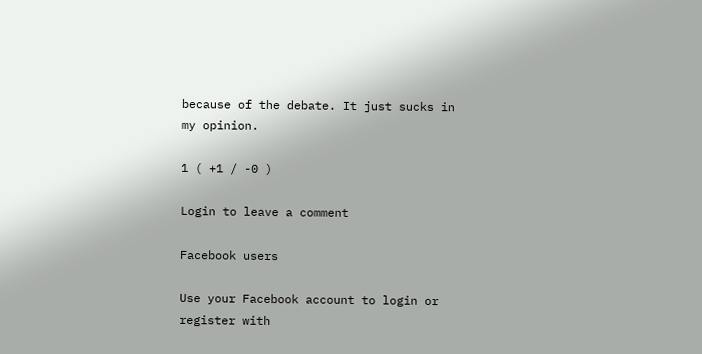because of the debate. It just sucks in my opinion.

1 ( +1 / -0 )

Login to leave a comment

Facebook users

Use your Facebook account to login or register with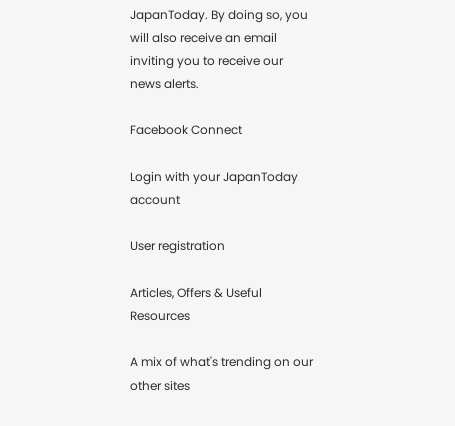JapanToday. By doing so, you will also receive an email inviting you to receive our news alerts.

Facebook Connect

Login with your JapanToday account

User registration

Articles, Offers & Useful Resources

A mix of what's trending on our other sites